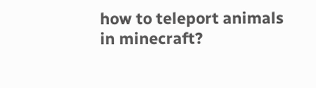how to teleport animals in minecraft?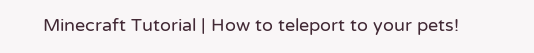Minecraft Tutorial | How to teleport to your pets!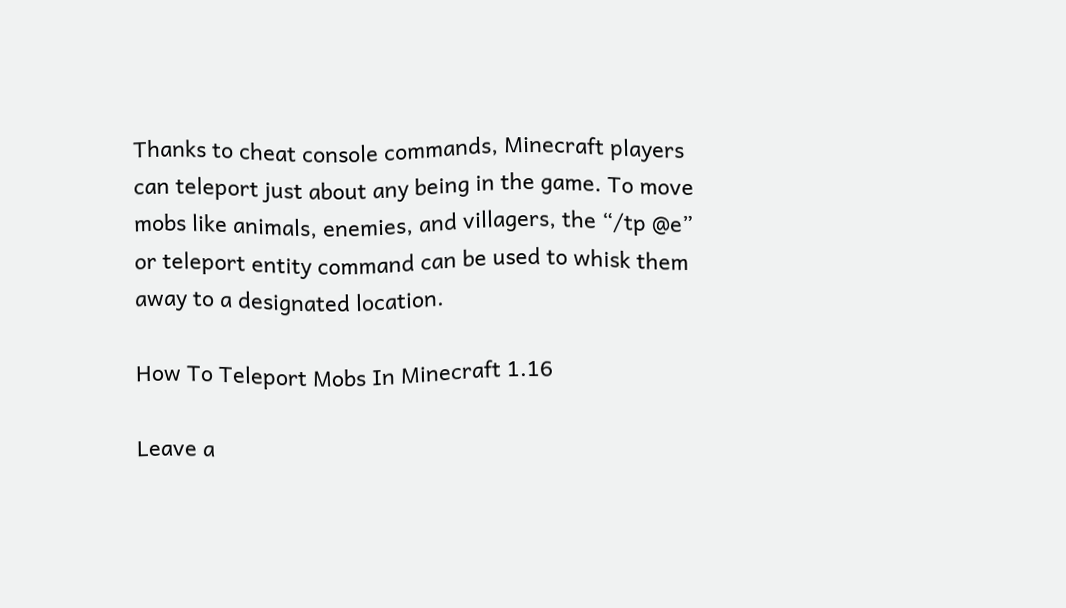Thanks to cheat console commands, Minecraft players can teleport just about any being in the game. To move mobs like animals, enemies, and villagers, the “/tp @e” or teleport entity command can be used to whisk them away to a designated location.

How To Teleport Mobs In Minecraft 1.16

Leave a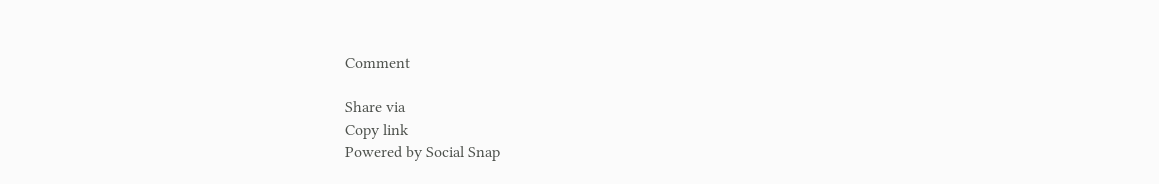Comment

Share via
Copy link
Powered by Social Snap